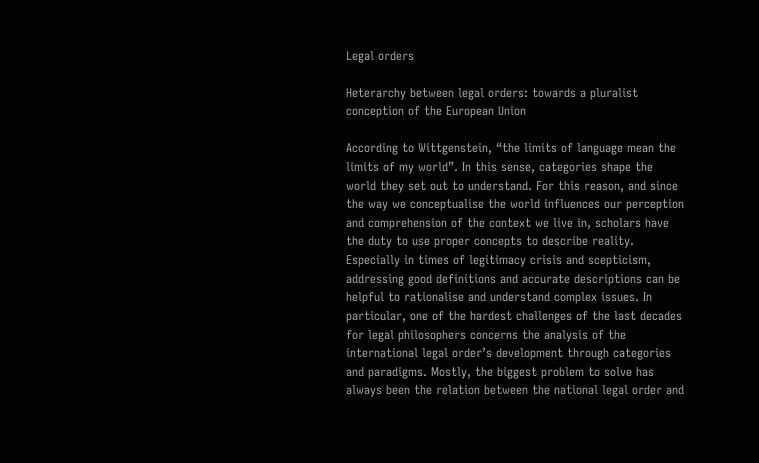Legal orders

Heterarchy between legal orders: towards a pluralist conception of the European Union

According to Wittgenstein, “the limits of language mean the limits of my world”. In this sense, categories shape the world they set out to understand. For this reason, and since the way we conceptualise the world influences our perception and comprehension of the context we live in, scholars have the duty to use proper concepts to describe reality. Especially in times of legitimacy crisis and scepticism, addressing good definitions and accurate descriptions can be helpful to rationalise and understand complex issues. In particular, one of the hardest challenges of the last decades for legal philosophers concerns the analysis of the international legal order’s development through categories and paradigms. Mostly, the biggest problem to solve has always been the relation between the national legal order and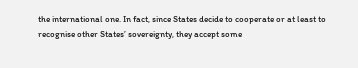the international one. In fact, since States decide to cooperate or at least to recognise other States’ sovereignty, they accept some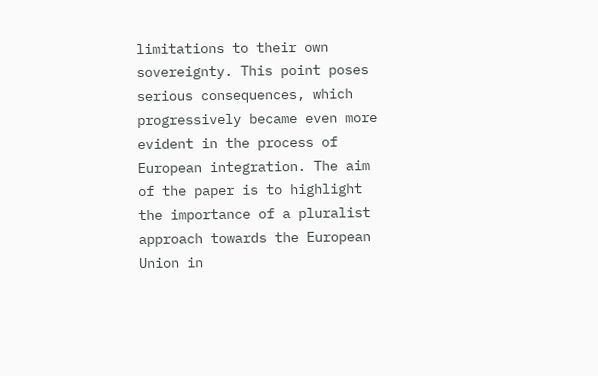limitations to their own sovereignty. This point poses serious consequences, which progressively became even more evident in the process of European integration. The aim of the paper is to highlight the importance of a pluralist approach towards the European Union in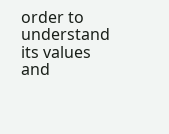order to understand its values and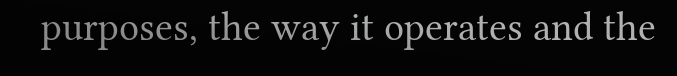purposes, the way it operates and the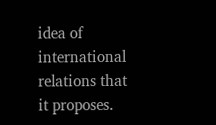idea of international relations that it proposes.